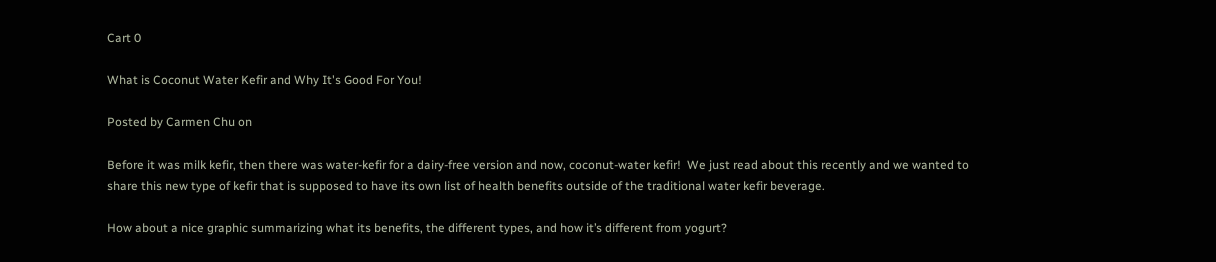Cart 0

What is Coconut Water Kefir and Why It's Good For You!

Posted by Carmen Chu on

Before it was milk kefir, then there was water-kefir for a dairy-free version and now, coconut-water kefir!  We just read about this recently and we wanted to share this new type of kefir that is supposed to have its own list of health benefits outside of the traditional water kefir beverage.

How about a nice graphic summarizing what its benefits, the different types, and how it’s different from yogurt?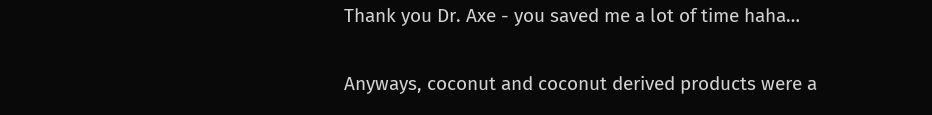Thank you Dr. Axe - you saved me a lot of time haha…


Anyways, coconut and coconut derived products were a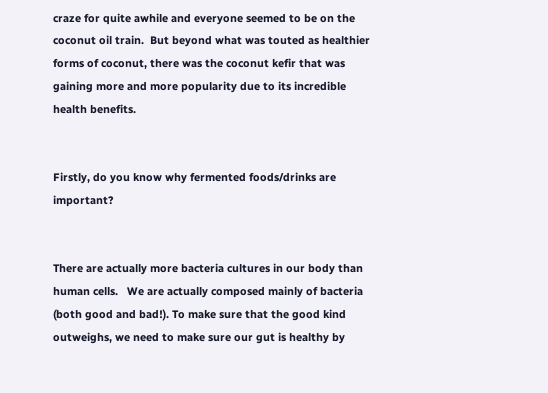craze for quite awhile and everyone seemed to be on the coconut oil train.  But beyond what was touted as healthier forms of coconut, there was the coconut kefir that was gaining more and more popularity due to its incredible health benefits.


Firstly, do you know why fermented foods/drinks are important?


There are actually more bacteria cultures in our body than human cells.   We are actually composed mainly of bacteria (both good and bad!). To make sure that the good kind outweighs, we need to make sure our gut is healthy by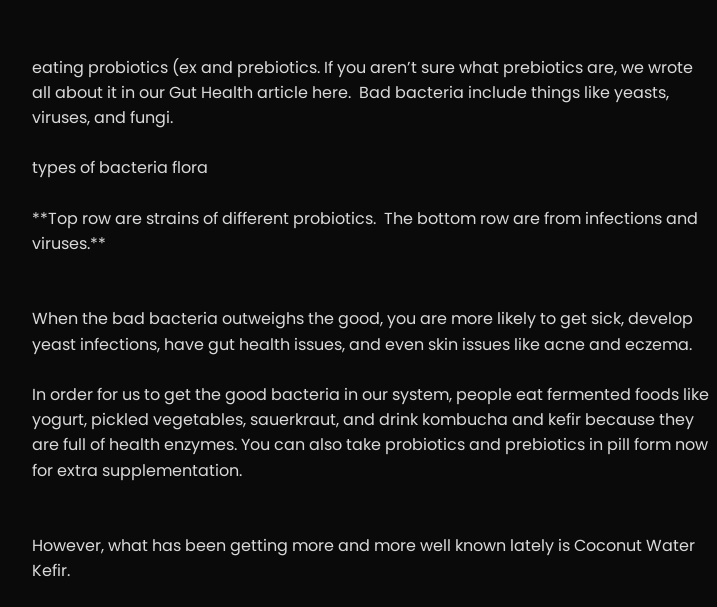eating probiotics (ex and prebiotics. If you aren’t sure what prebiotics are, we wrote all about it in our Gut Health article here.  Bad bacteria include things like yeasts, viruses, and fungi.

types of bacteria flora

**Top row are strains of different probiotics.  The bottom row are from infections and viruses.**


When the bad bacteria outweighs the good, you are more likely to get sick, develop yeast infections, have gut health issues, and even skin issues like acne and eczema.

In order for us to get the good bacteria in our system, people eat fermented foods like yogurt, pickled vegetables, sauerkraut, and drink kombucha and kefir because they are full of health enzymes. You can also take probiotics and prebiotics in pill form now for extra supplementation.


However, what has been getting more and more well known lately is Coconut Water Kefir.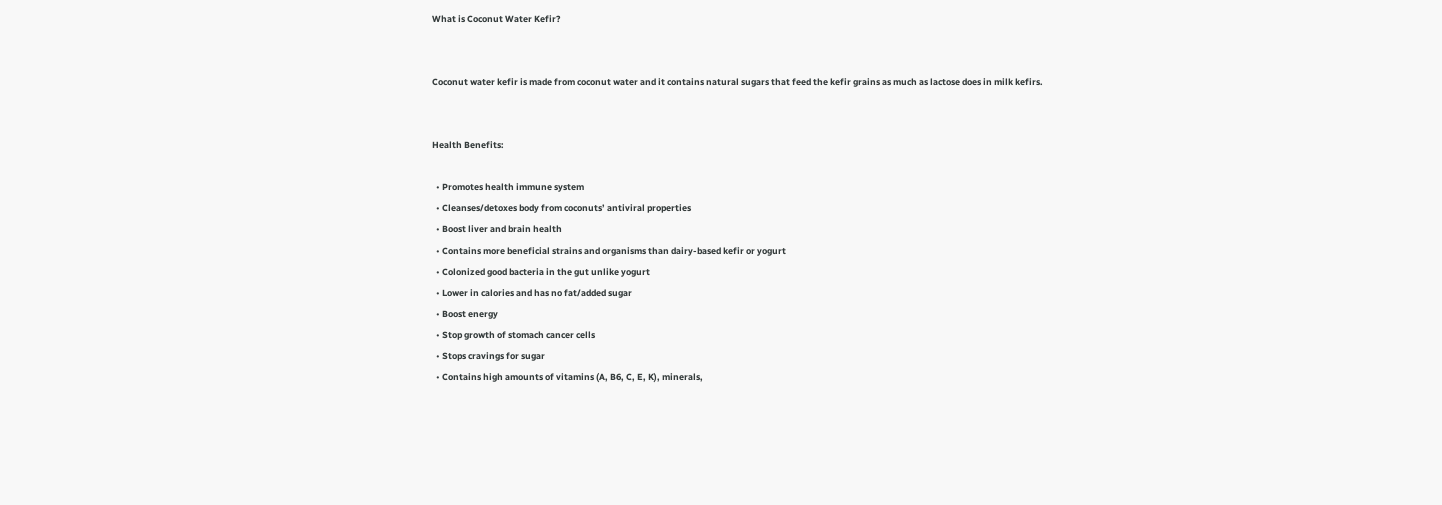What is Coconut Water Kefir?


Coconut water kefir is made from coconut water and it contains natural sugars that feed the kefir grains as much as lactose does in milk kefirs.


Health Benefits:

  • Promotes health immune system
  • Cleanses/detoxes body from coconuts’ antiviral properties
  • Boost liver and brain health
  • Contains more beneficial strains and organisms than dairy-based kefir or yogurt
  • Colonized good bacteria in the gut unlike yogurt
  • Lower in calories and has no fat/added sugar
  • Boost energy
  • Stop growth of stomach cancer cells
  • Stops cravings for sugar
  • Contains high amounts of vitamins (A, B6, C, E, K), minerals,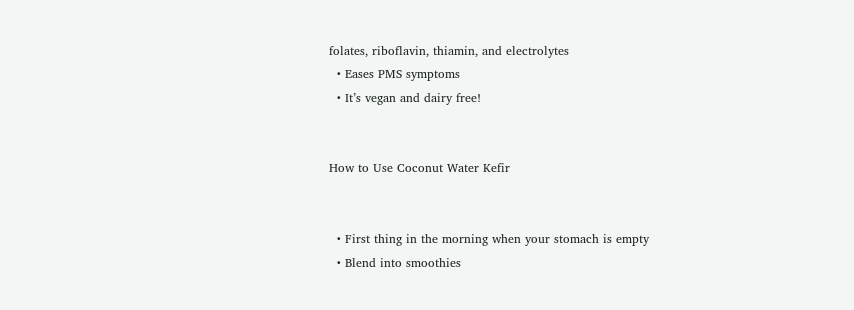folates, riboflavin, thiamin, and electrolytes
  • Eases PMS symptoms
  • It’s vegan and dairy free!


How to Use Coconut Water Kefir


  • First thing in the morning when your stomach is empty
  • Blend into smoothies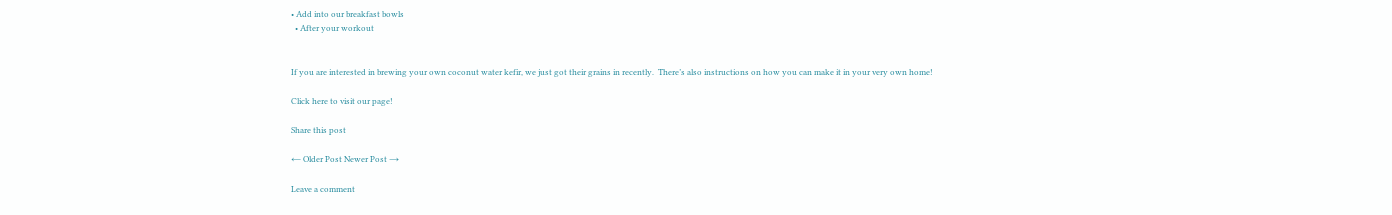• Add into our breakfast bowls
  • After your workout


If you are interested in brewing your own coconut water kefir, we just got their grains in recently.  There’s also instructions on how you can make it in your very own home!

Click here to visit our page!

Share this post

← Older Post Newer Post →

Leave a comment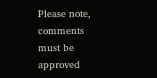Please note, comments must be approved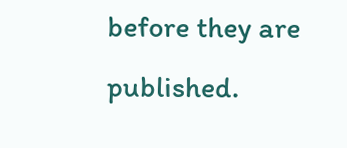before they are published.